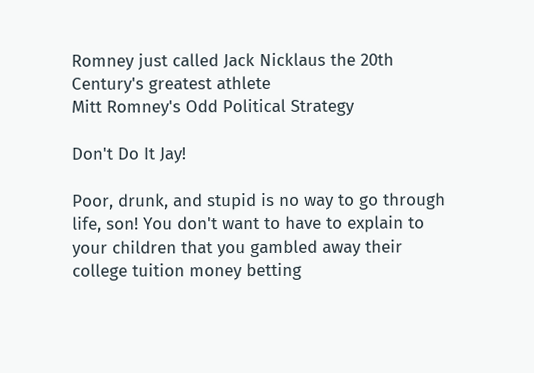Romney just called Jack Nicklaus the 20th Century's greatest athlete
Mitt Romney's Odd Political Strategy

Don't Do It Jay!

Poor, drunk, and stupid is no way to go through life, son! You don't want to have to explain to your children that you gambled away their college tuition money betting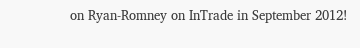on Ryan-Romney on InTrade in September 2012!